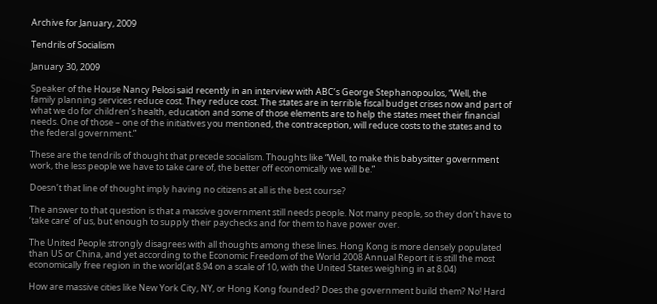Archive for January, 2009

Tendrils of Socialism

January 30, 2009

Speaker of the House Nancy Pelosi said recently in an interview with ABC’s George Stephanopoulos, “Well, the family planning services reduce cost. They reduce cost. The states are in terrible fiscal budget crises now and part of what we do for children’s health, education and some of those elements are to help the states meet their financial needs. One of those – one of the initiatives you mentioned, the contraception, will reduce costs to the states and to the federal government.”

These are the tendrils of thought that precede socialism. Thoughts like “Well, to make this babysitter government work, the less people we have to take care of, the better off economically we will be.”

Doesn’t that line of thought imply having no citizens at all is the best course?

The answer to that question is that a massive government still needs people. Not many people, so they don’t have to ‘take care’ of us, but enough to supply their paychecks and for them to have power over.

The United People strongly disagrees with all thoughts among these lines. Hong Kong is more densely populated than US or China, and yet according to the Economic Freedom of the World 2008 Annual Report it is still the most economically free region in the world(at 8.94 on a scale of 10, with the United States weighing in at 8.04)

How are massive cities like New York City, NY, or Hong Kong founded? Does the government build them? No! Hard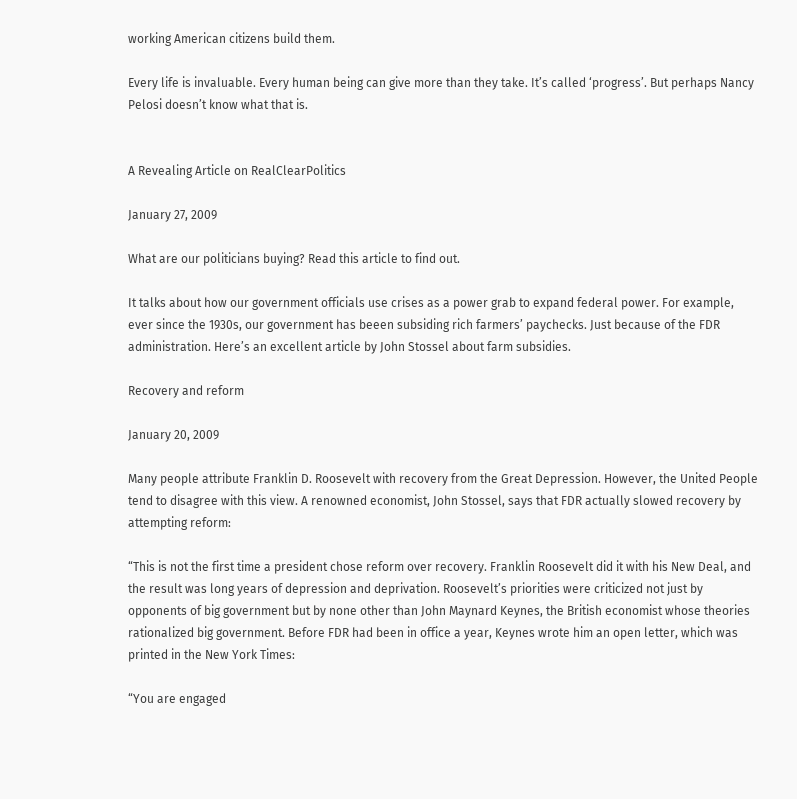working American citizens build them.

Every life is invaluable. Every human being can give more than they take. It’s called ‘progress’. But perhaps Nancy Pelosi doesn’t know what that is.


A Revealing Article on RealClearPolitics

January 27, 2009

What are our politicians buying? Read this article to find out.

It talks about how our government officials use crises as a power grab to expand federal power. For example, ever since the 1930s, our government has beeen subsiding rich farmers’ paychecks. Just because of the FDR administration. Here’s an excellent article by John Stossel about farm subsidies.

Recovery and reform

January 20, 2009

Many people attribute Franklin D. Roosevelt with recovery from the Great Depression. However, the United People tend to disagree with this view. A renowned economist, John Stossel, says that FDR actually slowed recovery by attempting reform:

“This is not the first time a president chose reform over recovery. Franklin Roosevelt did it with his New Deal, and the result was long years of depression and deprivation. Roosevelt’s priorities were criticized not just by opponents of big government but by none other than John Maynard Keynes, the British economist whose theories rationalized big government. Before FDR had been in office a year, Keynes wrote him an open letter, which was printed in the New York Times:

“You are engaged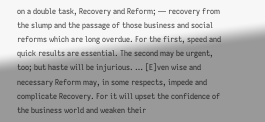on a double task, Recovery and Reform; — recovery from the slump and the passage of those business and social reforms which are long overdue. For the first, speed and quick results are essential. The second may be urgent, too; but haste will be injurious. … [E]ven wise and necessary Reform may, in some respects, impede and complicate Recovery. For it will upset the confidence of the business world and weaken their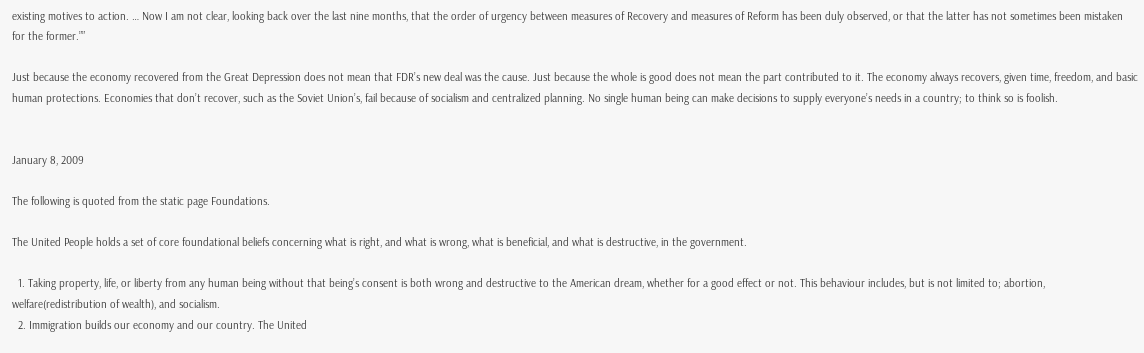existing motives to action. … Now I am not clear, looking back over the last nine months, that the order of urgency between measures of Recovery and measures of Reform has been duly observed, or that the latter has not sometimes been mistaken for the former.””

Just because the economy recovered from the Great Depression does not mean that FDR’s new deal was the cause. Just because the whole is good does not mean the part contributed to it. The economy always recovers, given time, freedom, and basic human protections. Economies that don’t recover, such as the Soviet Union’s, fail because of socialism and centralized planning. No single human being can make decisions to supply everyone’s needs in a country; to think so is foolish.


January 8, 2009

The following is quoted from the static page Foundations.

The United People holds a set of core foundational beliefs concerning what is right, and what is wrong, what is beneficial, and what is destructive, in the government.

  1. Taking property, life, or liberty from any human being without that being’s consent is both wrong and destructive to the American dream, whether for a good effect or not. This behaviour includes, but is not limited to; abortion, welfare(redistribution of wealth), and socialism.
  2. Immigration builds our economy and our country. The United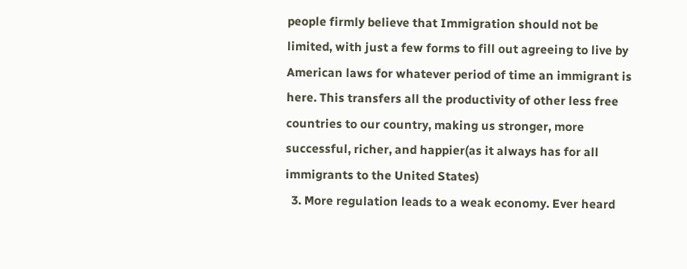people firmly believe that Immigration should not be limited, with just a few forms to fill out agreeing to live by American laws for whatever period of time an immigrant is here. This transfers all the productivity of other less free countries to our country, making us stronger, more successful, richer, and happier(as it always has for all immigrants to the United States)
  3. More regulation leads to a weak economy. Ever heard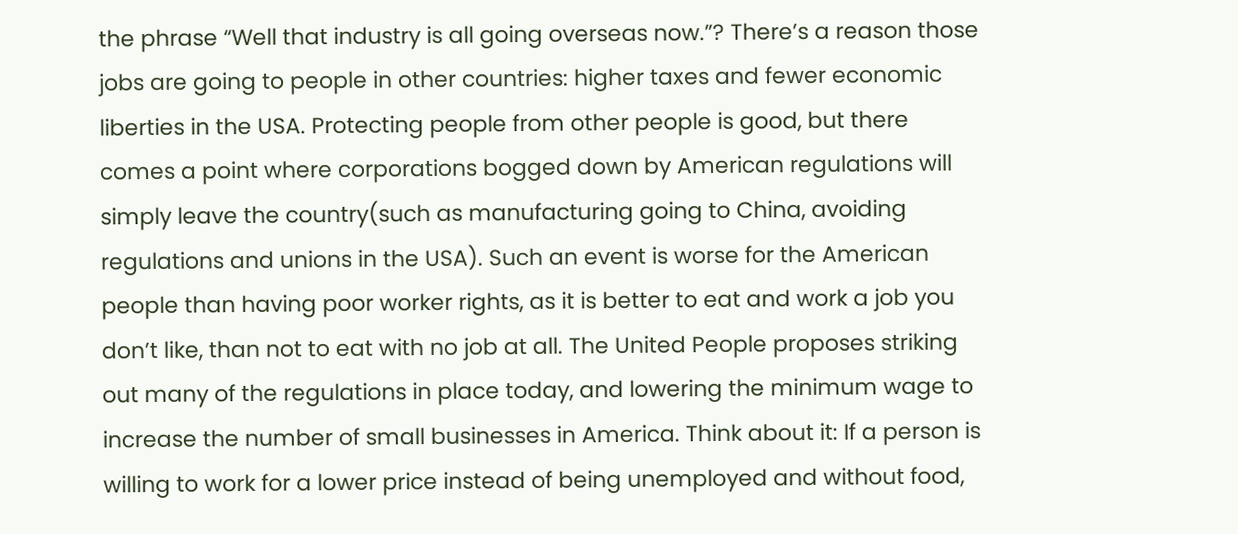the phrase “Well that industry is all going overseas now.”? There’s a reason those jobs are going to people in other countries: higher taxes and fewer economic liberties in the USA. Protecting people from other people is good, but there comes a point where corporations bogged down by American regulations will simply leave the country(such as manufacturing going to China, avoiding regulations and unions in the USA). Such an event is worse for the American people than having poor worker rights, as it is better to eat and work a job you don’t like, than not to eat with no job at all. The United People proposes striking out many of the regulations in place today, and lowering the minimum wage to increase the number of small businesses in America. Think about it: If a person is willing to work for a lower price instead of being unemployed and without food,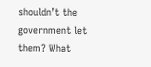shouldn’t the government let them? What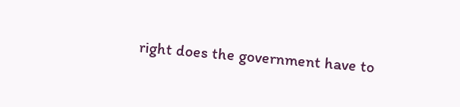right does the government have to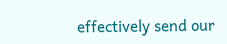effectively send our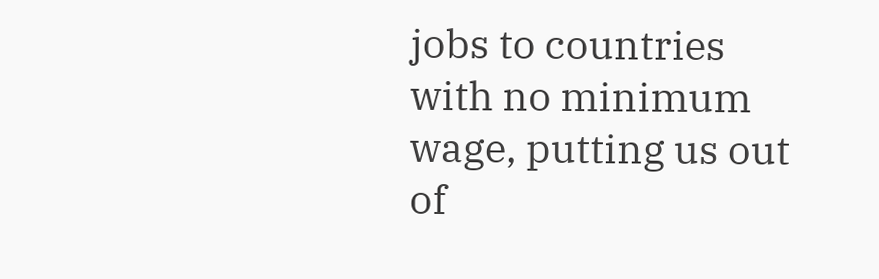jobs to countries with no minimum wage, putting us out of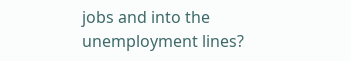jobs and into the unemployment lines?